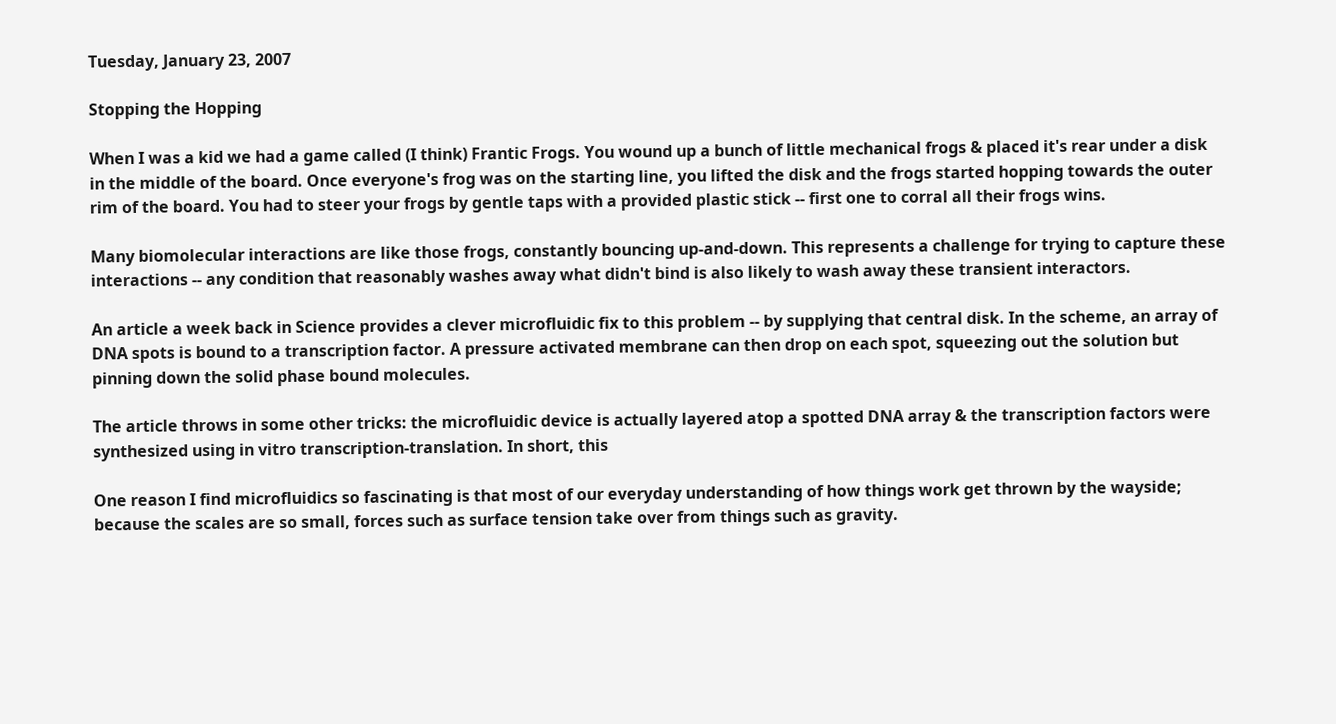Tuesday, January 23, 2007

Stopping the Hopping

When I was a kid we had a game called (I think) Frantic Frogs. You wound up a bunch of little mechanical frogs & placed it's rear under a disk in the middle of the board. Once everyone's frog was on the starting line, you lifted the disk and the frogs started hopping towards the outer rim of the board. You had to steer your frogs by gentle taps with a provided plastic stick -- first one to corral all their frogs wins.

Many biomolecular interactions are like those frogs, constantly bouncing up-and-down. This represents a challenge for trying to capture these interactions -- any condition that reasonably washes away what didn't bind is also likely to wash away these transient interactors.

An article a week back in Science provides a clever microfluidic fix to this problem -- by supplying that central disk. In the scheme, an array of DNA spots is bound to a transcription factor. A pressure activated membrane can then drop on each spot, squeezing out the solution but pinning down the solid phase bound molecules.

The article throws in some other tricks: the microfluidic device is actually layered atop a spotted DNA array & the transcription factors were synthesized using in vitro transcription-translation. In short, this

One reason I find microfluidics so fascinating is that most of our everyday understanding of how things work get thrown by the wayside; because the scales are so small, forces such as surface tension take over from things such as gravity.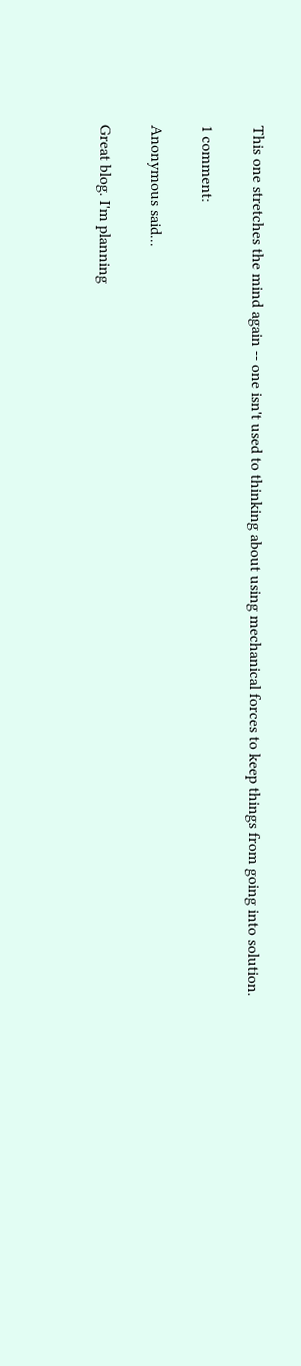This one stretches the mind again -- one isn't used to thinking about using mechanical forces to keep things from going into solution.

1 comment:

Anonymous said...

Great blog. I'm planning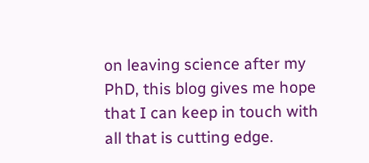on leaving science after my PhD, this blog gives me hope that I can keep in touch with all that is cutting edge.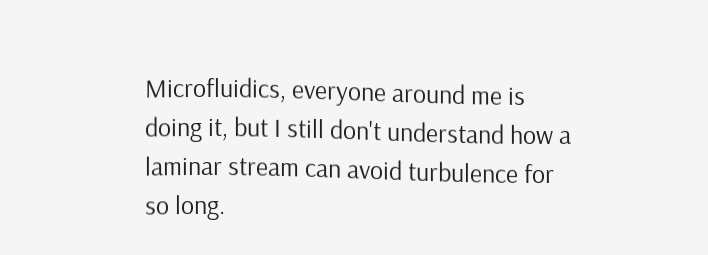Microfluidics, everyone around me is doing it, but I still don't understand how a laminar stream can avoid turbulence for so long.